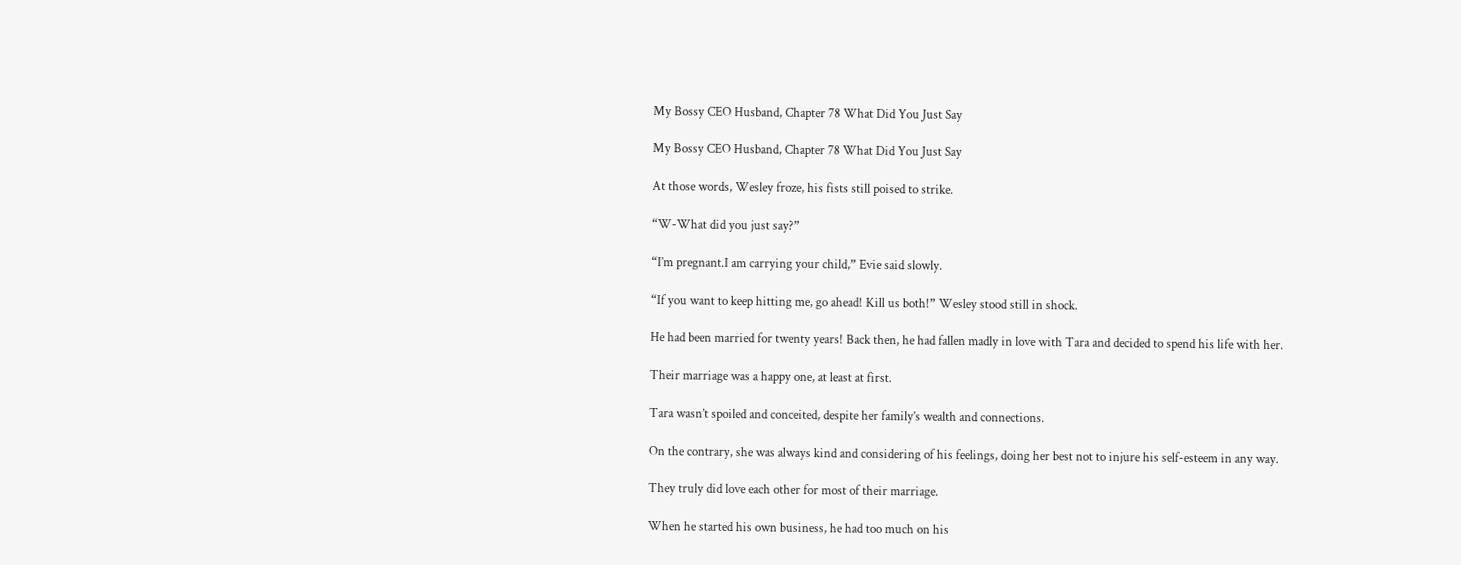My Bossy CEO Husband, Chapter 78 What Did You Just Say

My Bossy CEO Husband, Chapter 78 What Did You Just Say

At those words, Wesley froze, his fists still poised to strike.

“W-What did you just say?”

“I’m pregnant.I am carrying your child,” Evie said slowly.

“If you want to keep hitting me, go ahead! Kill us both!” Wesley stood still in shock.

He had been married for twenty years! Back then, he had fallen madly in love with Tara and decided to spend his life with her.

Their marriage was a happy one, at least at first.

Tara wasn’t spoiled and conceited, despite her family’s wealth and connections.

On the contrary, she was always kind and considering of his feelings, doing her best not to injure his self-esteem in any way.

They truly did love each other for most of their marriage.

When he started his own business, he had too much on his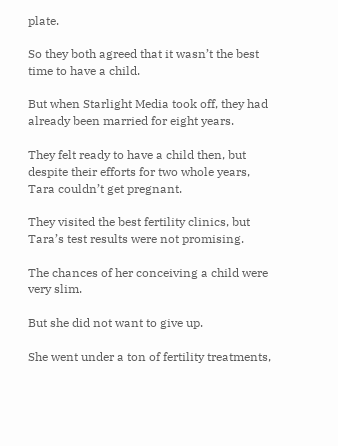plate.

So they both agreed that it wasn’t the best time to have a child.

But when Starlight Media took off, they had already been married for eight years.

They felt ready to have a child then, but despite their efforts for two whole years, Tara couldn’t get pregnant.

They visited the best fertility clinics, but Tara’s test results were not promising.

The chances of her conceiving a child were very slim.

But she did not want to give up.

She went under a ton of fertility treatments,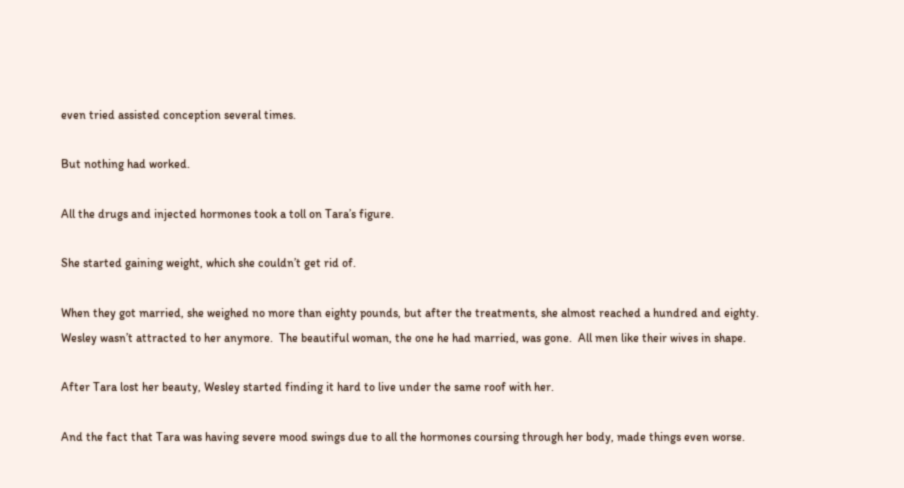even tried assisted conception several times.

But nothing had worked.

All the drugs and injected hormones took a toll on Tara’s figure.

She started gaining weight, which she couldn’t get rid of.

When they got married, she weighed no more than eighty pounds, but after the treatments, she almost reached a hundred and eighty.  Wesley wasn’t attracted to her anymore.  The beautiful woman, the one he had married, was gone.  All men like their wives in shape.

After Tara lost her beauty, Wesley started finding it hard to live under the same roof with her.

And the fact that Tara was having severe mood swings due to all the hormones coursing through her body, made things even worse.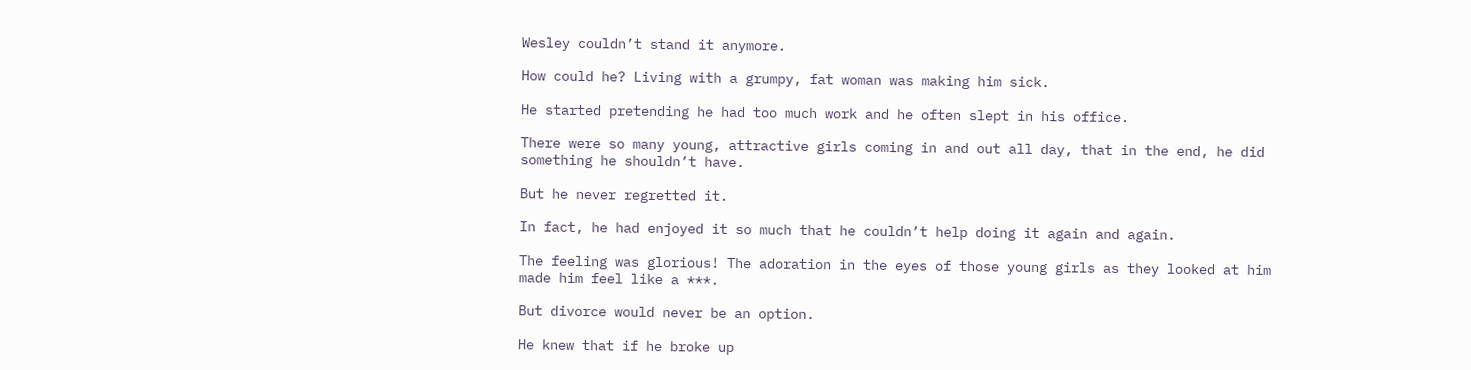Wesley couldn’t stand it anymore.

How could he? Living with a grumpy, fat woman was making him sick.

He started pretending he had too much work and he often slept in his office.

There were so many young, attractive girls coming in and out all day, that in the end, he did something he shouldn’t have.

But he never regretted it.

In fact, he had enjoyed it so much that he couldn’t help doing it again and again.

The feeling was glorious! The adoration in the eyes of those young girls as they looked at him made him feel like a ***.

But divorce would never be an option.

He knew that if he broke up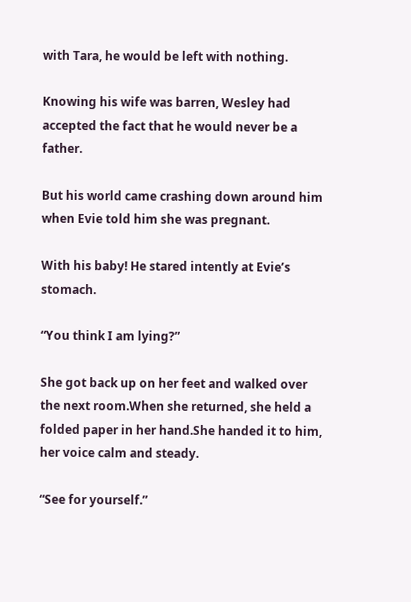with Tara, he would be left with nothing.

Knowing his wife was barren, Wesley had accepted the fact that he would never be a father.

But his world came crashing down around him when Evie told him she was pregnant.

With his baby! He stared intently at Evie’s stomach.

“You think I am lying?”

She got back up on her feet and walked over the next room.When she returned, she held a folded paper in her hand.She handed it to him, her voice calm and steady.

“See for yourself.”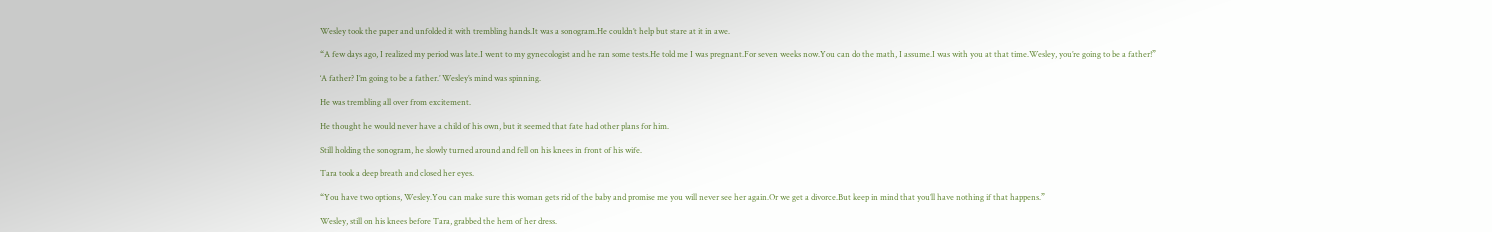Wesley took the paper and unfolded it with trembling hands.It was a sonogram.He couldn’t help but stare at it in awe.

“A few days ago, I realized my period was late.I went to my gynecologist and he ran some tests.He told me I was pregnant.For seven weeks now.You can do the math, I assume.I was with you at that time.Wesley, you’re going to be a father!”

‘A father? I’m going to be a father.’ Wesley’s mind was spinning.

He was trembling all over from excitement.

He thought he would never have a child of his own, but it seemed that fate had other plans for him.

Still holding the sonogram, he slowly turned around and fell on his knees in front of his wife.

Tara took a deep breath and closed her eyes.

“You have two options, Wesley.You can make sure this woman gets rid of the baby and promise me you will never see her again.Or we get a divorce.But keep in mind that you’ll have nothing if that happens.”

Wesley, still on his knees before Tara, grabbed the hem of her dress.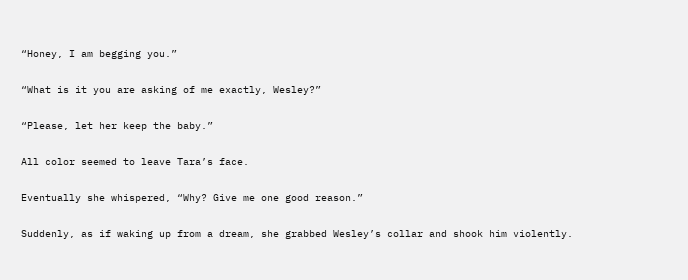“Honey, I am begging you.”

“What is it you are asking of me exactly, Wesley?”

“Please, let her keep the baby.”

All color seemed to leave Tara’s face.

Eventually she whispered, “Why? Give me one good reason.”

Suddenly, as if waking up from a dream, she grabbed Wesley’s collar and shook him violently.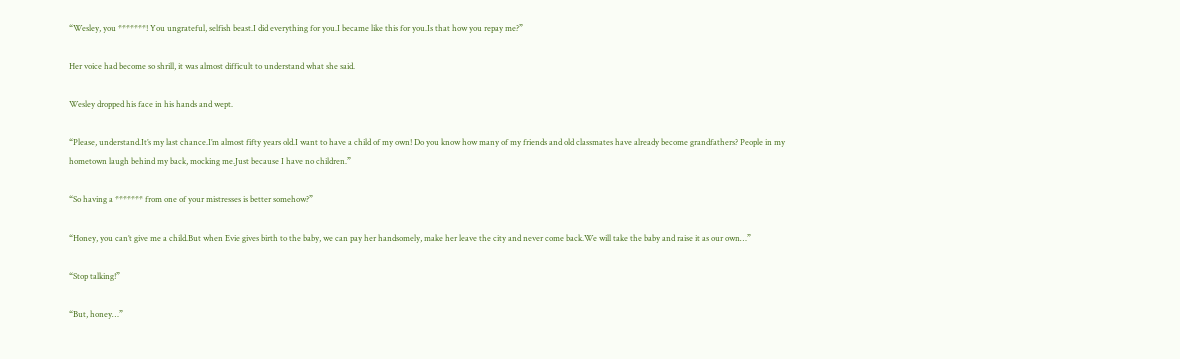“Wesley, you *******! You ungrateful, selfish beast.I did everything for you.I became like this for you.Is that how you repay me?”

Her voice had become so shrill, it was almost difficult to understand what she said.

Wesley dropped his face in his hands and wept.

“Please, understand.It’s my last chance.I’m almost fifty years old.I want to have a child of my own! Do you know how many of my friends and old classmates have already become grandfathers? People in my hometown laugh behind my back, mocking me.Just because I have no children.”

“So having a ******* from one of your mistresses is better somehow?”

“Honey, you can’t give me a child.But when Evie gives birth to the baby, we can pay her handsomely, make her leave the city and never come back.We will take the baby and raise it as our own…”

“Stop talking!”

“But, honey…”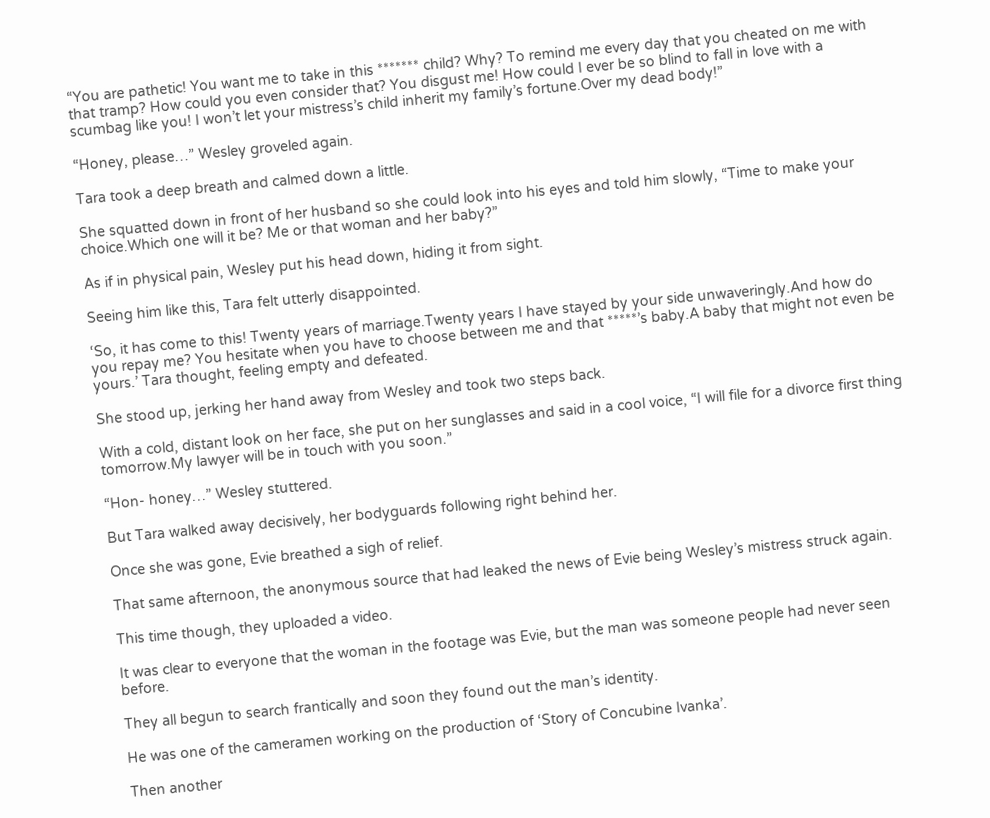“You are pathetic! You want me to take in this ******* child? Why? To remind me every day that you cheated on me with that tramp? How could you even consider that? You disgust me! How could I ever be so blind to fall in love with a scumbag like you! I won’t let your mistress’s child inherit my family’s fortune.Over my dead body!”

“Honey, please…” Wesley groveled again.

Tara took a deep breath and calmed down a little.

She squatted down in front of her husband so she could look into his eyes and told him slowly, “Time to make your choice.Which one will it be? Me or that woman and her baby?”

As if in physical pain, Wesley put his head down, hiding it from sight.

Seeing him like this, Tara felt utterly disappointed.

‘So, it has come to this! Twenty years of marriage.Twenty years I have stayed by your side unwaveringly.And how do you repay me? You hesitate when you have to choose between me and that *****’s baby.A baby that might not even be yours.’ Tara thought, feeling empty and defeated.

She stood up, jerking her hand away from Wesley and took two steps back.

With a cold, distant look on her face, she put on her sunglasses and said in a cool voice, “I will file for a divorce first thing tomorrow.My lawyer will be in touch with you soon.”

“Hon- honey…” Wesley stuttered.

But Tara walked away decisively, her bodyguards following right behind her.

Once she was gone, Evie breathed a sigh of relief.

That same afternoon, the anonymous source that had leaked the news of Evie being Wesley’s mistress struck again.

This time though, they uploaded a video.

It was clear to everyone that the woman in the footage was Evie, but the man was someone people had never seen before.

They all begun to search frantically and soon they found out the man’s identity.

He was one of the cameramen working on the production of ‘Story of Concubine Ivanka’.

Then another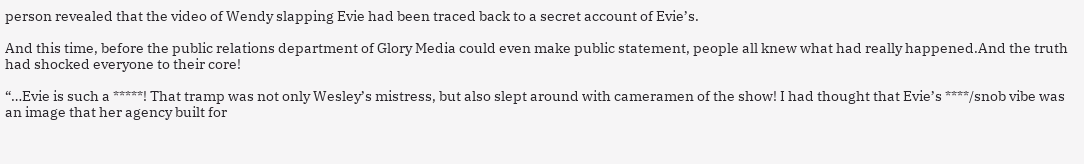person revealed that the video of Wendy slapping Evie had been traced back to a secret account of Evie’s.

And this time, before the public relations department of Glory Media could even make public statement, people all knew what had really happened.And the truth had shocked everyone to their core!

“…Evie is such a *****! That tramp was not only Wesley’s mistress, but also slept around with cameramen of the show! I had thought that Evie’s ****/snob vibe was an image that her agency built for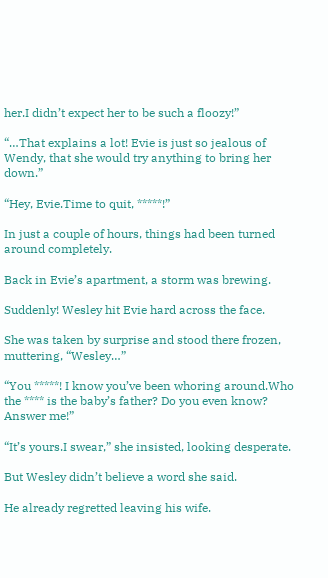her.I didn’t expect her to be such a floozy!”

“…That explains a lot! Evie is just so jealous of Wendy, that she would try anything to bring her down.”

“Hey, Evie.Time to quit, *****!”

In just a couple of hours, things had been turned around completely.

Back in Evie’s apartment, a storm was brewing.

Suddenly! Wesley hit Evie hard across the face.

She was taken by surprise and stood there frozen, muttering, “Wesley…”

“You *****! I know you’ve been whoring around.Who the **** is the baby’s father? Do you even know? Answer me!”

“It’s yours.I swear,” she insisted, looking desperate.

But Wesley didn’t believe a word she said.

He already regretted leaving his wife.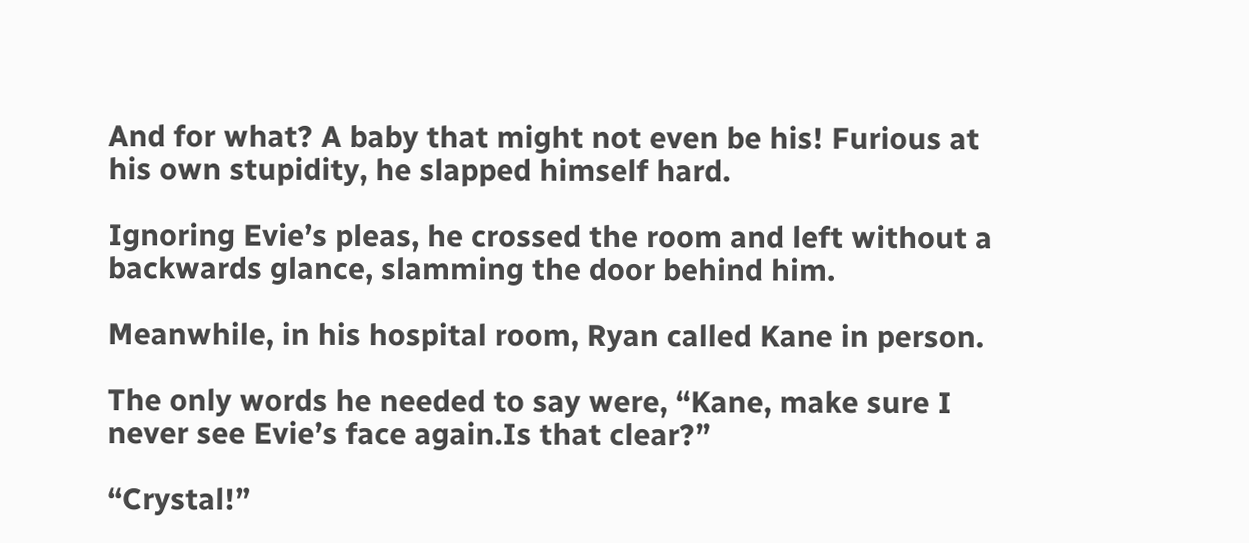And for what? A baby that might not even be his! Furious at his own stupidity, he slapped himself hard.

Ignoring Evie’s pleas, he crossed the room and left without a backwards glance, slamming the door behind him.

Meanwhile, in his hospital room, Ryan called Kane in person.

The only words he needed to say were, “Kane, make sure I never see Evie’s face again.Is that clear?”

“Crystal!”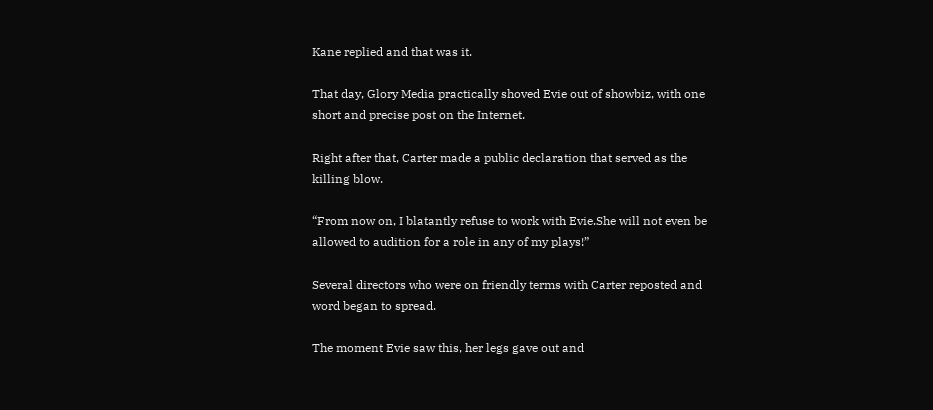Kane replied and that was it.

That day, Glory Media practically shoved Evie out of showbiz, with one short and precise post on the Internet.

Right after that, Carter made a public declaration that served as the killing blow.

“From now on, I blatantly refuse to work with Evie.She will not even be allowed to audition for a role in any of my plays!”

Several directors who were on friendly terms with Carter reposted and word began to spread.

The moment Evie saw this, her legs gave out and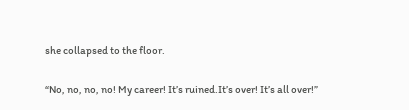she collapsed to the floor.

“No, no, no, no! My career! It’s ruined.It’s over! It’s all over!”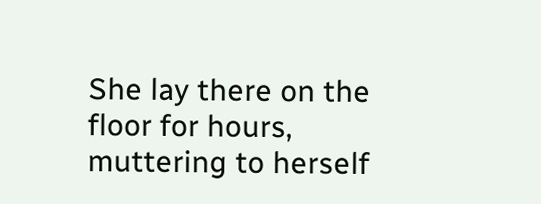She lay there on the floor for hours, muttering to herself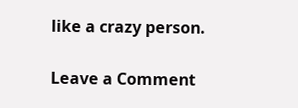like a crazy person.

Leave a Comment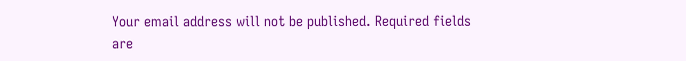Your email address will not be published. Required fields are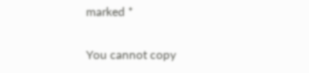marked *

You cannot copy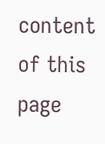content of this page